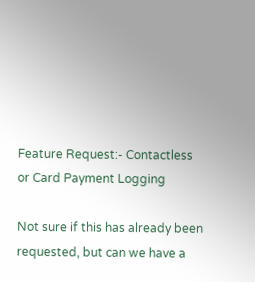Feature Request:- Contactless or Card Payment Logging

Not sure if this has already been requested, but can we have a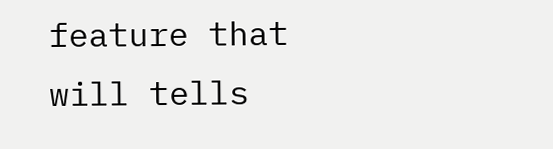feature that will tells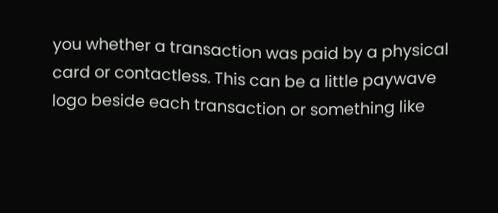you whether a transaction was paid by a physical card or contactless. This can be a little paywave logo beside each transaction or something like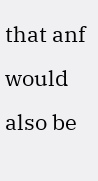that anf would also be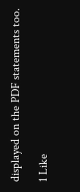displayed on the PDF statements too.

1 Like